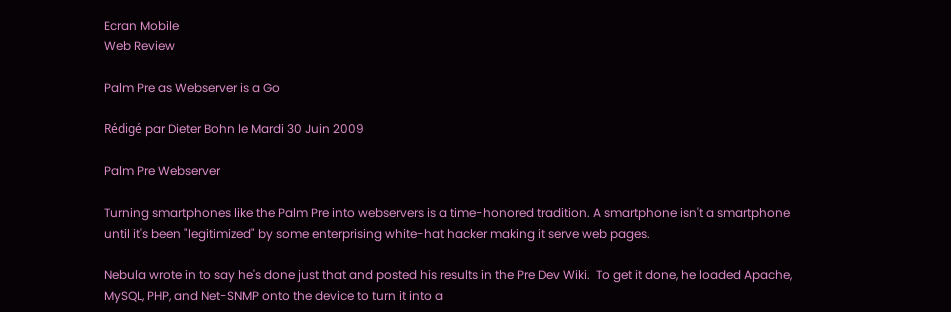Ecran Mobile
Web Review

Palm Pre as Webserver is a Go

Rédigé par Dieter Bohn le Mardi 30 Juin 2009

Palm Pre Webserver

Turning smartphones like the Palm Pre into webservers is a time-honored tradition. A smartphone isn't a smartphone until it's been "legitimized" by some enterprising white-hat hacker making it serve web pages.

Nebula wrote in to say he's done just that and posted his results in the Pre Dev Wiki.  To get it done, he loaded Apache, MySQL, PHP, and Net-SNMP onto the device to turn it into a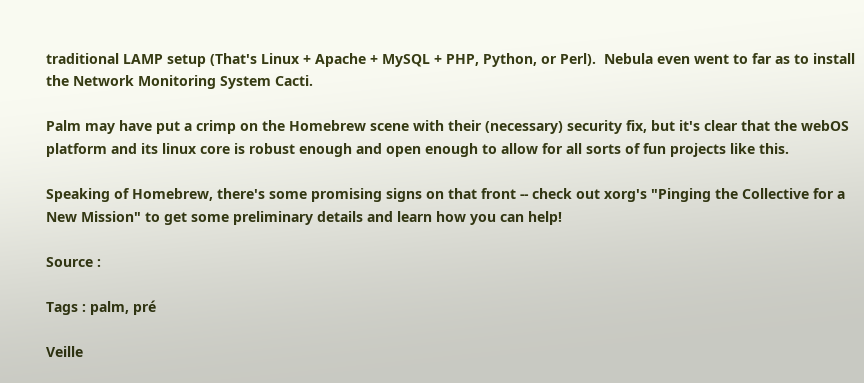traditional LAMP setup (That's Linux + Apache + MySQL + PHP, Python, or Perl).  Nebula even went to far as to install the Network Monitoring System Cacti.

Palm may have put a crimp on the Homebrew scene with their (necessary) security fix, but it's clear that the webOS platform and its linux core is robust enough and open enough to allow for all sorts of fun projects like this.

Speaking of Homebrew, there's some promising signs on that front -- check out xorg's "Pinging the Collective for a New Mission" to get some preliminary details and learn how you can help!

Source :

Tags : palm, pré

Veille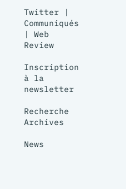Twitter | Communiqués | Web Review

Inscription à la newsletter

Recherche Archives

News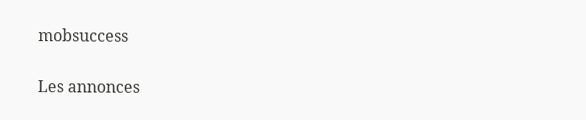mobsuccess

Les annonces